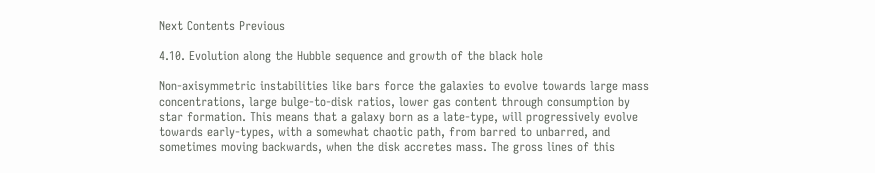Next Contents Previous

4.10. Evolution along the Hubble sequence and growth of the black hole

Non-axisymmetric instabilities like bars force the galaxies to evolve towards large mass concentrations, large bulge-to-disk ratios, lower gas content through consumption by star formation. This means that a galaxy born as a late-type, will progressively evolve towards early-types, with a somewhat chaotic path, from barred to unbarred, and sometimes moving backwards, when the disk accretes mass. The gross lines of this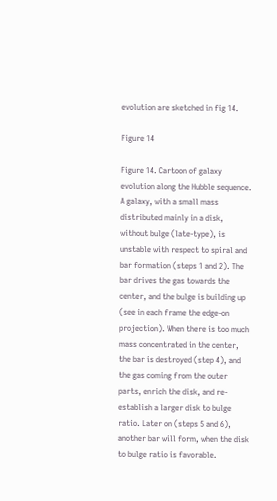evolution are sketched in fig 14.

Figure 14

Figure 14. Cartoon of galaxy evolution along the Hubble sequence. A galaxy, with a small mass distributed mainly in a disk, without bulge (late-type), is unstable with respect to spiral and bar formation (steps 1 and 2). The bar drives the gas towards the center, and the bulge is building up (see in each frame the edge-on projection). When there is too much mass concentrated in the center, the bar is destroyed (step 4), and the gas coming from the outer parts, enrich the disk, and re-establish a larger disk to bulge ratio. Later on (steps 5 and 6), another bar will form, when the disk to bulge ratio is favorable.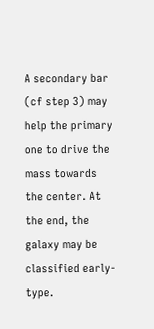A secondary bar (cf step 3) may help the primary one to drive the mass towards the center. At the end, the galaxy may be classified early-type.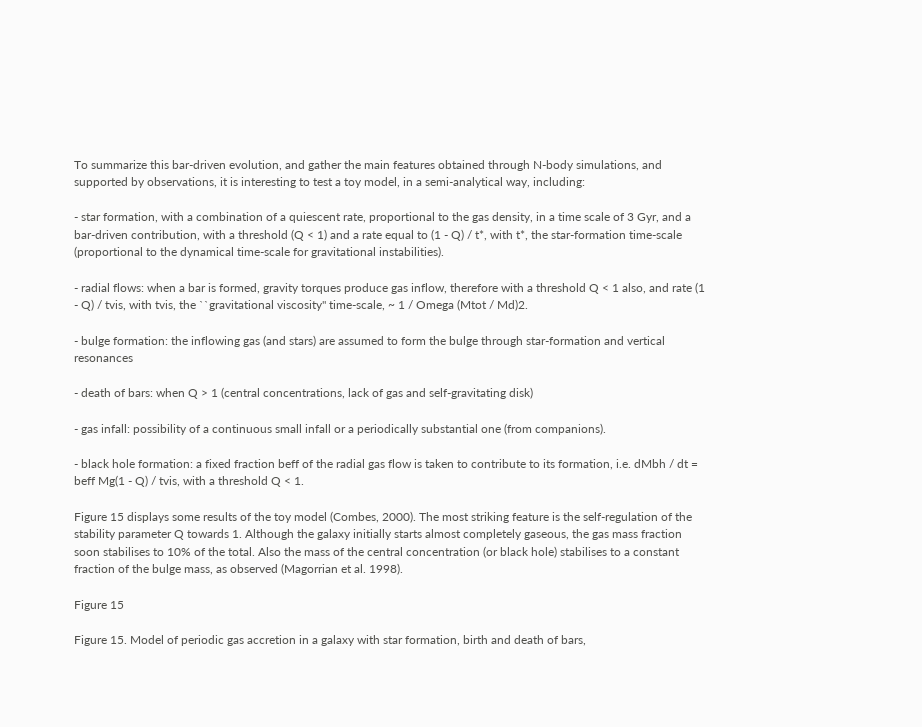To summarize this bar-driven evolution, and gather the main features obtained through N-body simulations, and supported by observations, it is interesting to test a toy model, in a semi-analytical way, including:

- star formation, with a combination of a quiescent rate, proportional to the gas density, in a time scale of 3 Gyr, and a bar-driven contribution, with a threshold (Q < 1) and a rate equal to (1 - Q) / t*, with t*, the star-formation time-scale (proportional to the dynamical time-scale for gravitational instabilities).

- radial flows: when a bar is formed, gravity torques produce gas inflow, therefore with a threshold Q < 1 also, and rate (1 - Q) / tvis, with tvis, the ``gravitational viscosity'' time-scale, ~ 1 / Omega (Mtot / Md)2.

- bulge formation: the inflowing gas (and stars) are assumed to form the bulge through star-formation and vertical resonances

- death of bars: when Q > 1 (central concentrations, lack of gas and self-gravitating disk)

- gas infall: possibility of a continuous small infall or a periodically substantial one (from companions).

- black hole formation: a fixed fraction beff of the radial gas flow is taken to contribute to its formation, i.e. dMbh / dt = beff Mg(1 - Q) / tvis, with a threshold Q < 1.

Figure 15 displays some results of the toy model (Combes, 2000). The most striking feature is the self-regulation of the stability parameter Q towards 1. Although the galaxy initially starts almost completely gaseous, the gas mass fraction soon stabilises to 10% of the total. Also the mass of the central concentration (or black hole) stabilises to a constant fraction of the bulge mass, as observed (Magorrian et al. 1998).

Figure 15

Figure 15. Model of periodic gas accretion in a galaxy with star formation, birth and death of bars,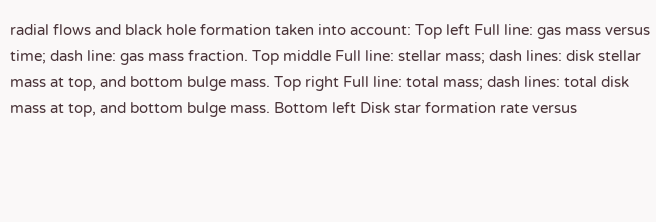radial flows and black hole formation taken into account: Top left Full line: gas mass versus time; dash line: gas mass fraction. Top middle Full line: stellar mass; dash lines: disk stellar mass at top, and bottom bulge mass. Top right Full line: total mass; dash lines: total disk mass at top, and bottom bulge mass. Bottom left Disk star formation rate versus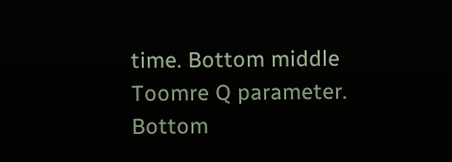time. Bottom middle Toomre Q parameter. Bottom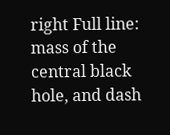right Full line: mass of the central black hole, and dash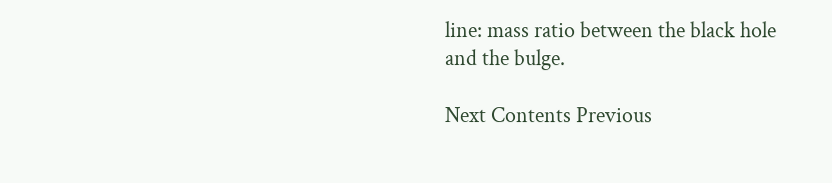line: mass ratio between the black hole and the bulge.

Next Contents Previous